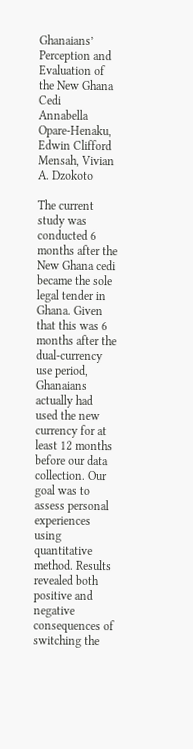Ghanaians’ Perception and Evaluation of the New Ghana Cedi
Annabella Opare-Henaku, Edwin Clifford Mensah, Vivian A. Dzokoto

The current study was conducted 6 months after the New Ghana cedi became the sole legal tender in Ghana. Given that this was 6 months after the dual-currency use period, Ghanaians actually had used the new currency for at least 12 months before our data collection. Our goal was to assess personal experiences using quantitative method. Results revealed both positive and negative consequences of switching the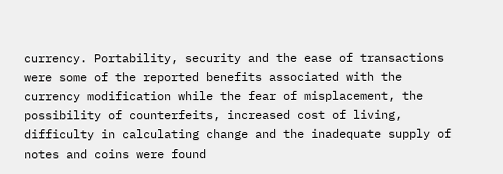currency. Portability, security and the ease of transactions were some of the reported benefits associated with the currency modification while the fear of misplacement, the possibility of counterfeits, increased cost of living, difficulty in calculating change and the inadequate supply of notes and coins were found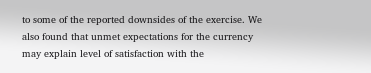to some of the reported downsides of the exercise. We also found that unmet expectations for the currency may explain level of satisfaction with the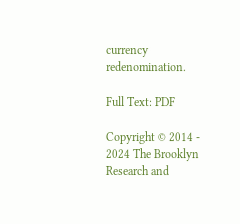currency redenomination.

Full Text: PDF

Copyright © 2014 - 2024 The Brooklyn Research and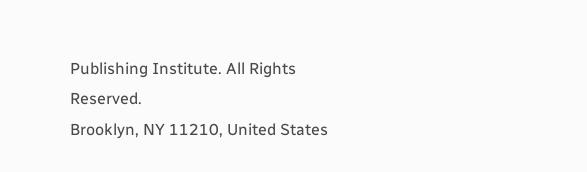Publishing Institute. All Rights Reserved.
Brooklyn, NY 11210, United States